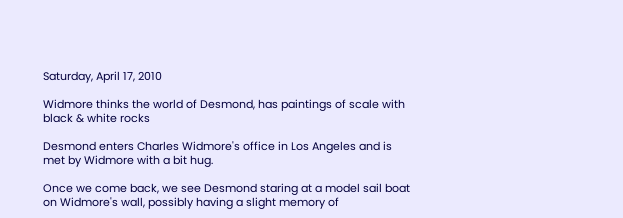Saturday, April 17, 2010

Widmore thinks the world of Desmond, has paintings of scale with black & white rocks

Desmond enters Charles Widmore's office in Los Angeles and is met by Widmore with a bit hug.

Once we come back, we see Desmond staring at a model sail boat on Widmore's wall, possibly having a slight memory of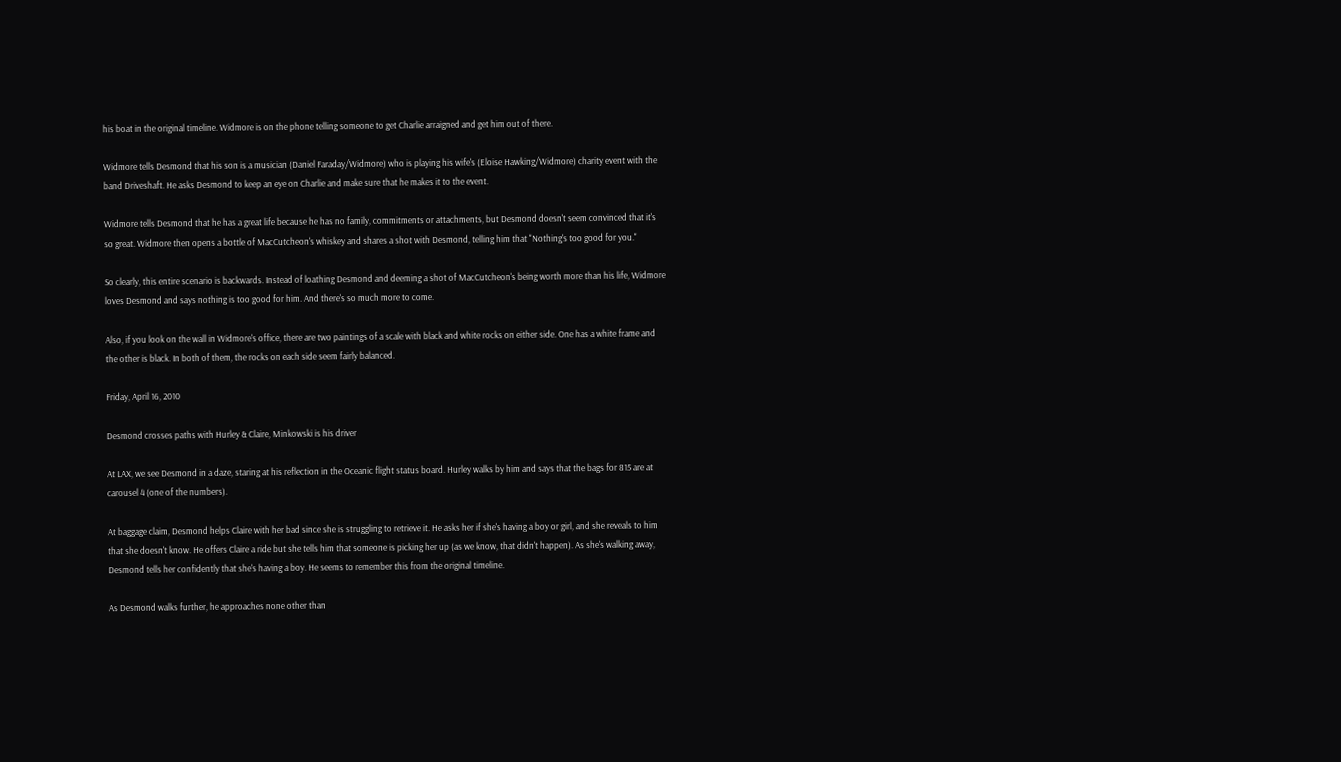his boat in the original timeline. Widmore is on the phone telling someone to get Charlie arraigned and get him out of there.

Widmore tells Desmond that his son is a musician (Daniel Faraday/Widmore) who is playing his wife's (Eloise Hawking/Widmore) charity event with the band Driveshaft. He asks Desmond to keep an eye on Charlie and make sure that he makes it to the event.

Widmore tells Desmond that he has a great life because he has no family, commitments or attachments, but Desmond doesn't seem convinced that it's so great. Widmore then opens a bottle of MacCutcheon's whiskey and shares a shot with Desmond, telling him that "Nothing's too good for you."

So clearly, this entire scenario is backwards. Instead of loathing Desmond and deeming a shot of MacCutcheon's being worth more than his life, Widmore loves Desmond and says nothing is too good for him. And there's so much more to come.

Also, if you look on the wall in Widmore's office, there are two paintings of a scale with black and white rocks on either side. One has a white frame and the other is black. In both of them, the rocks on each side seem fairly balanced.

Friday, April 16, 2010

Desmond crosses paths with Hurley & Claire, Minkowski is his driver

At LAX, we see Desmond in a daze, staring at his reflection in the Oceanic flight status board. Hurley walks by him and says that the bags for 815 are at carousel 4 (one of the numbers).

At baggage claim, Desmond helps Claire with her bad since she is struggling to retrieve it. He asks her if she's having a boy or girl, and she reveals to him that she doesn't know. He offers Claire a ride but she tells him that someone is picking her up (as we know, that didn't happen). As she's walking away, Desmond tells her confidently that she's having a boy. He seems to remember this from the original timeline.

As Desmond walks further, he approaches none other than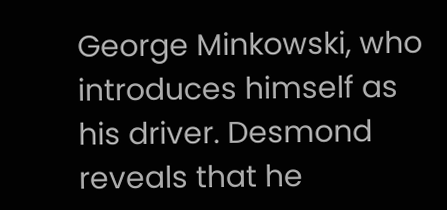George Minkowski, who introduces himself as his driver. Desmond reveals that he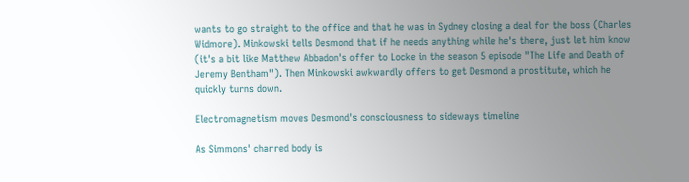wants to go straight to the office and that he was in Sydney closing a deal for the boss (Charles Widmore). Minkowski tells Desmond that if he needs anything while he's there, just let him know (it's a bit like Matthew Abbadon's offer to Locke in the season 5 episode "The Life and Death of Jeremy Bentham"). Then Minkowski awkwardly offers to get Desmond a prostitute, which he quickly turns down.

Electromagnetism moves Desmond's consciousness to sideways timeline

As Simmons' charred body is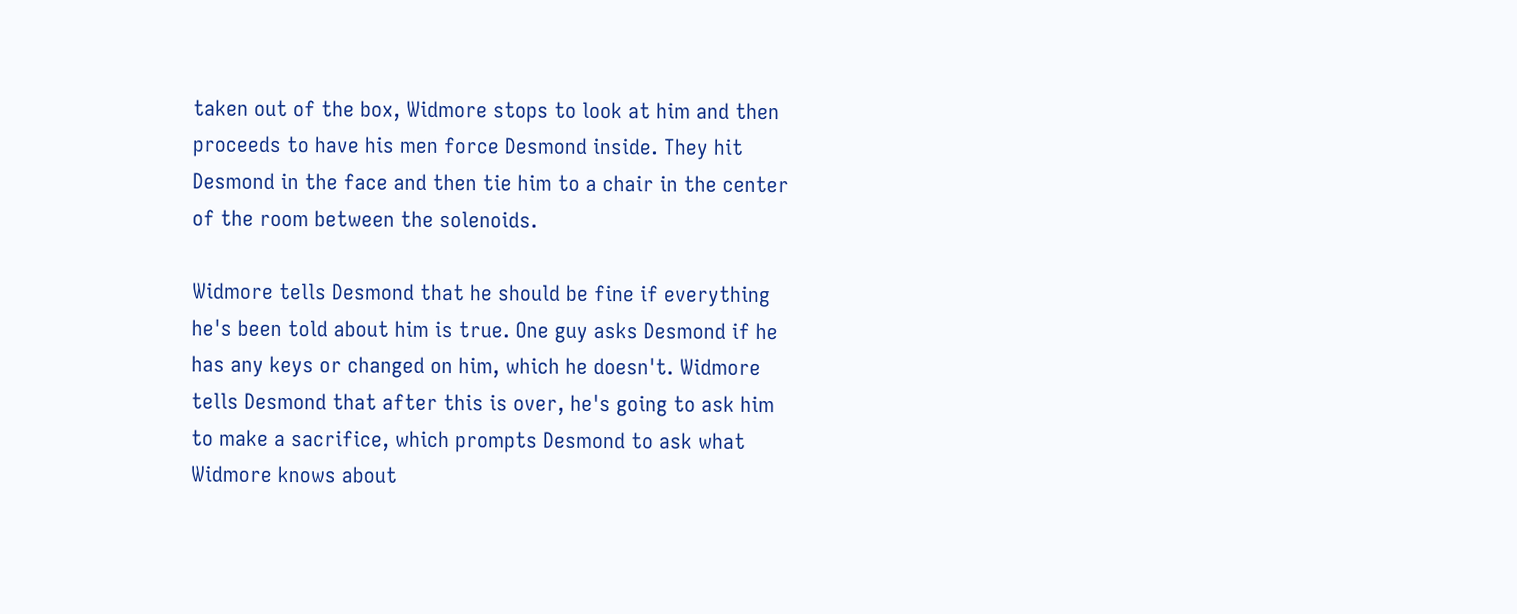taken out of the box, Widmore stops to look at him and then proceeds to have his men force Desmond inside. They hit Desmond in the face and then tie him to a chair in the center of the room between the solenoids.

Widmore tells Desmond that he should be fine if everything he's been told about him is true. One guy asks Desmond if he has any keys or changed on him, which he doesn't. Widmore tells Desmond that after this is over, he's going to ask him to make a sacrifice, which prompts Desmond to ask what Widmore knows about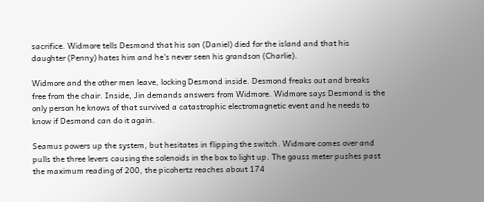sacrifice. Widmore tells Desmond that his son (Daniel) died for the island and that his daughter (Penny) hates him and he's never seen his grandson (Charlie).

Widmore and the other men leave, locking Desmond inside. Desmond freaks out and breaks free from the chair. Inside, Jin demands answers from Widmore. Widmore says Desmond is the only person he knows of that survived a catastrophic electromagnetic event and he needs to know if Desmond can do it again.

Seamus powers up the system, but hesitates in flipping the switch. Widmore comes over and pulls the three levers causing the solenoids in the box to light up. The gauss meter pushes past the maximum reading of 200, the picohertz reaches about 174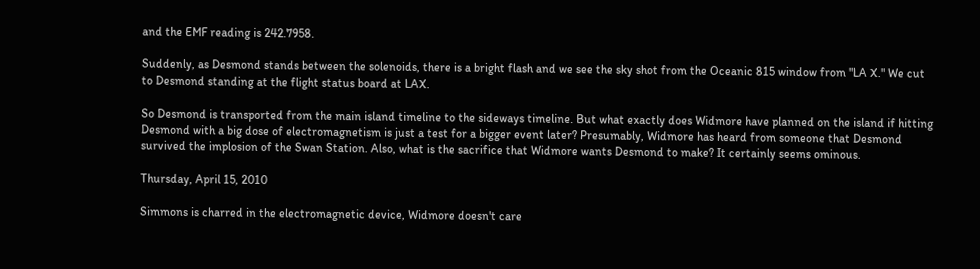and the EMF reading is 242.7958.

Suddenly, as Desmond stands between the solenoids, there is a bright flash and we see the sky shot from the Oceanic 815 window from "LA X." We cut to Desmond standing at the flight status board at LAX.

So Desmond is transported from the main island timeline to the sideways timeline. But what exactly does Widmore have planned on the island if hitting Desmond with a big dose of electromagnetism is just a test for a bigger event later? Presumably, Widmore has heard from someone that Desmond survived the implosion of the Swan Station. Also, what is the sacrifice that Widmore wants Desmond to make? It certainly seems ominous.

Thursday, April 15, 2010

Simmons is charred in the electromagnetic device, Widmore doesn't care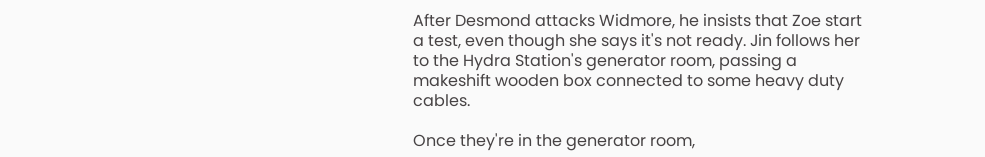After Desmond attacks Widmore, he insists that Zoe start a test, even though she says it's not ready. Jin follows her to the Hydra Station's generator room, passing a makeshift wooden box connected to some heavy duty cables.

Once they're in the generator room,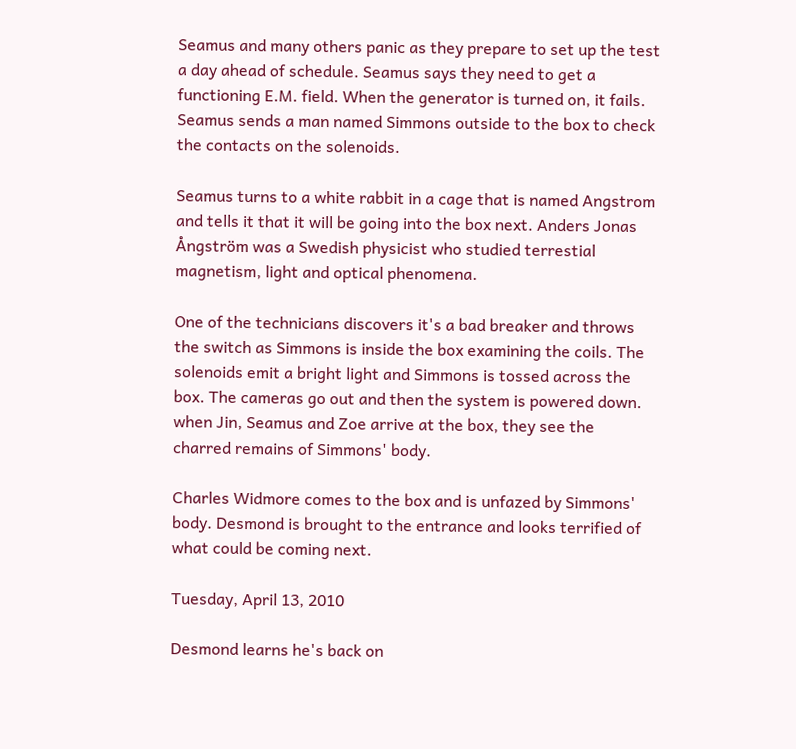Seamus and many others panic as they prepare to set up the test a day ahead of schedule. Seamus says they need to get a functioning E.M. field. When the generator is turned on, it fails. Seamus sends a man named Simmons outside to the box to check the contacts on the solenoids.

Seamus turns to a white rabbit in a cage that is named Angstrom and tells it that it will be going into the box next. Anders Jonas Ångström was a Swedish physicist who studied terrestial magnetism, light and optical phenomena.

One of the technicians discovers it's a bad breaker and throws the switch as Simmons is inside the box examining the coils. The solenoids emit a bright light and Simmons is tossed across the box. The cameras go out and then the system is powered down. when Jin, Seamus and Zoe arrive at the box, they see the charred remains of Simmons' body.

Charles Widmore comes to the box and is unfazed by Simmons' body. Desmond is brought to the entrance and looks terrified of what could be coming next.

Tuesday, April 13, 2010

Desmond learns he's back on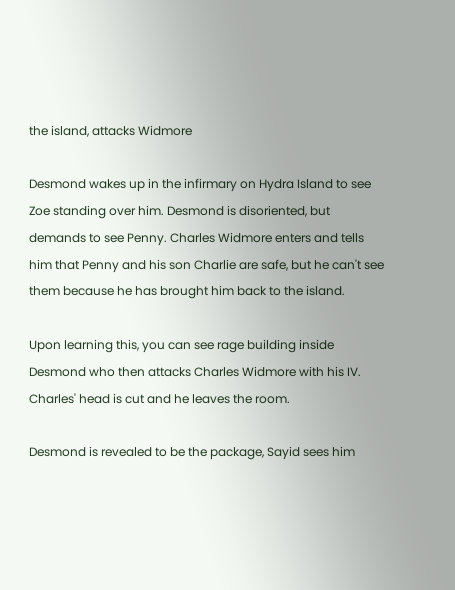the island, attacks Widmore

Desmond wakes up in the infirmary on Hydra Island to see Zoe standing over him. Desmond is disoriented, but demands to see Penny. Charles Widmore enters and tells him that Penny and his son Charlie are safe, but he can't see them because he has brought him back to the island.

Upon learning this, you can see rage building inside Desmond who then attacks Charles Widmore with his IV. Charles' head is cut and he leaves the room.

Desmond is revealed to be the package, Sayid sees him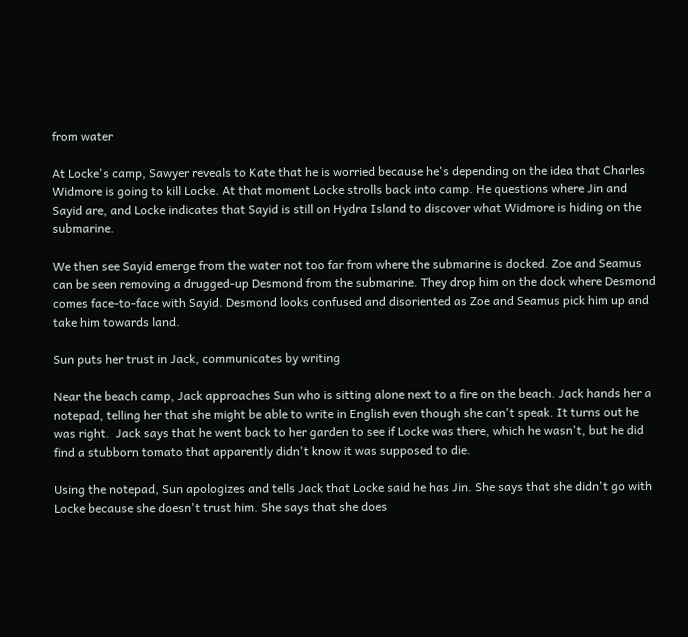from water

At Locke's camp, Sawyer reveals to Kate that he is worried because he's depending on the idea that Charles Widmore is going to kill Locke. At that moment Locke strolls back into camp. He questions where Jin and Sayid are, and Locke indicates that Sayid is still on Hydra Island to discover what Widmore is hiding on the submarine.

We then see Sayid emerge from the water not too far from where the submarine is docked. Zoe and Seamus can be seen removing a drugged-up Desmond from the submarine. They drop him on the dock where Desmond comes face-to-face with Sayid. Desmond looks confused and disoriented as Zoe and Seamus pick him up and take him towards land.

Sun puts her trust in Jack, communicates by writing

Near the beach camp, Jack approaches Sun who is sitting alone next to a fire on the beach. Jack hands her a notepad, telling her that she might be able to write in English even though she can't speak. It turns out he was right.  Jack says that he went back to her garden to see if Locke was there, which he wasn't, but he did find a stubborn tomato that apparently didn't know it was supposed to die.

Using the notepad, Sun apologizes and tells Jack that Locke said he has Jin. She says that she didn't go with Locke because she doesn't trust him. She says that she does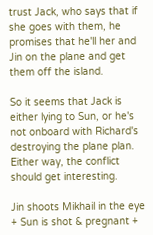trust Jack, who says that if she goes with them, he promises that he'll her and Jin on the plane and get them off the island.

So it seems that Jack is either lying to Sun, or he's not onboard with Richard's destroying the plane plan. Either way, the conflict should get interesting.

Jin shoots Mikhail in the eye + Sun is shot & pregnant +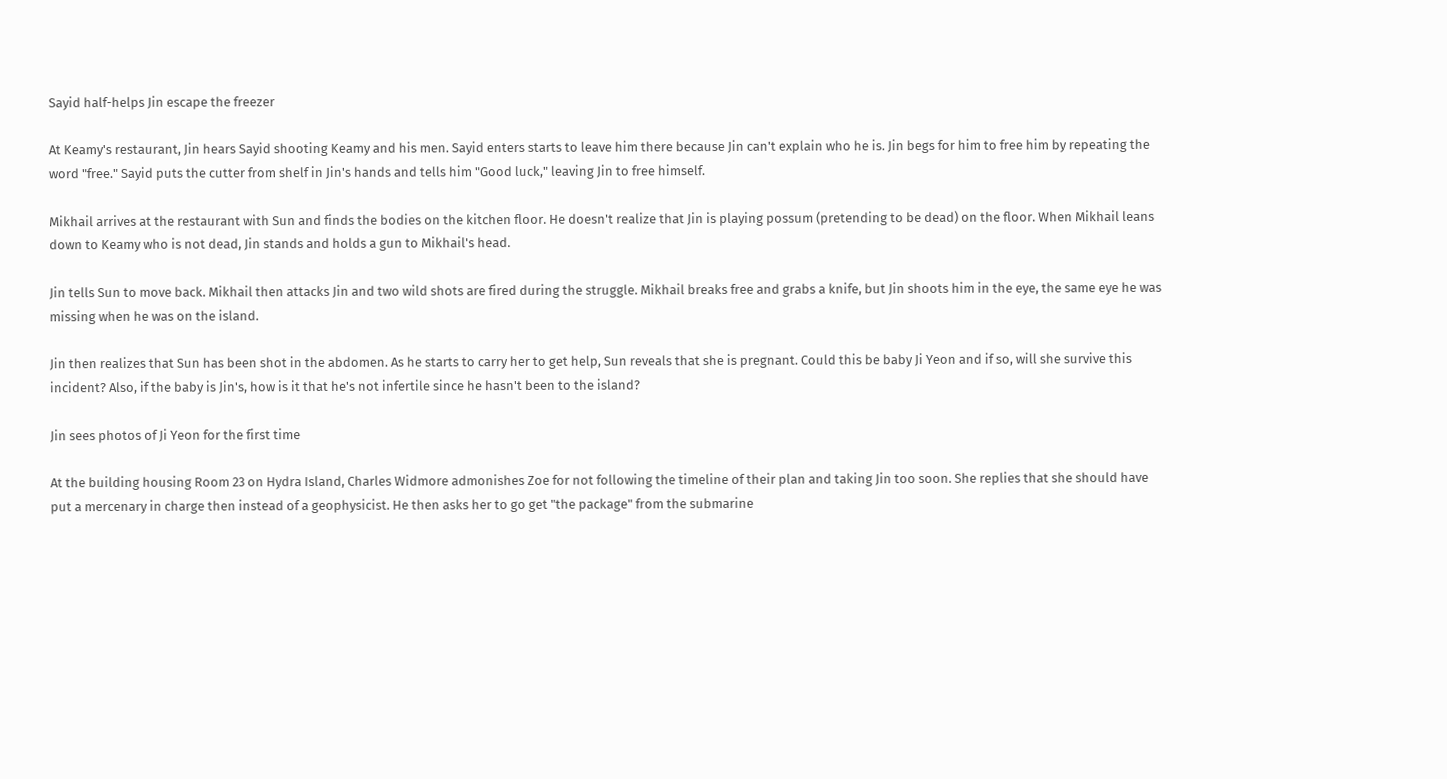Sayid half-helps Jin escape the freezer

At Keamy's restaurant, Jin hears Sayid shooting Keamy and his men. Sayid enters starts to leave him there because Jin can't explain who he is. Jin begs for him to free him by repeating the word "free." Sayid puts the cutter from shelf in Jin's hands and tells him "Good luck," leaving Jin to free himself.

Mikhail arrives at the restaurant with Sun and finds the bodies on the kitchen floor. He doesn't realize that Jin is playing possum (pretending to be dead) on the floor. When Mikhail leans down to Keamy who is not dead, Jin stands and holds a gun to Mikhail's head.

Jin tells Sun to move back. Mikhail then attacks Jin and two wild shots are fired during the struggle. Mikhail breaks free and grabs a knife, but Jin shoots him in the eye, the same eye he was missing when he was on the island.

Jin then realizes that Sun has been shot in the abdomen. As he starts to carry her to get help, Sun reveals that she is pregnant. Could this be baby Ji Yeon and if so, will she survive this incident? Also, if the baby is Jin's, how is it that he's not infertile since he hasn't been to the island?

Jin sees photos of Ji Yeon for the first time

At the building housing Room 23 on Hydra Island, Charles Widmore admonishes Zoe for not following the timeline of their plan and taking Jin too soon. She replies that she should have put a mercenary in charge then instead of a geophysicist. He then asks her to go get "the package" from the submarine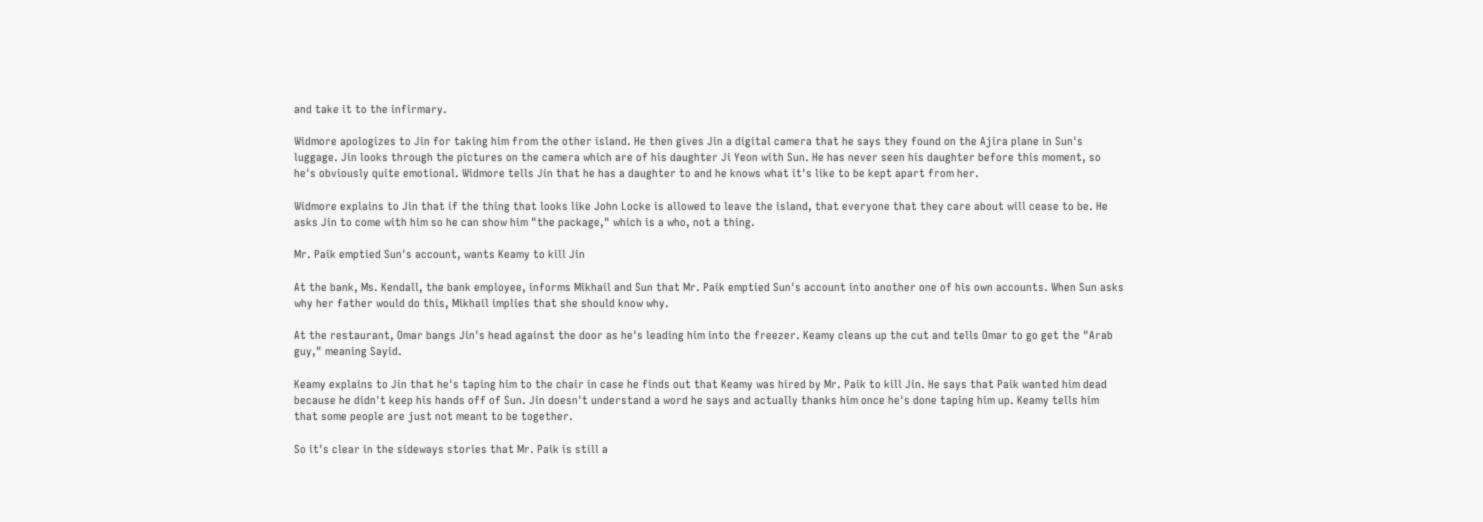and take it to the infirmary.

Widmore apologizes to Jin for taking him from the other island. He then gives Jin a digital camera that he says they found on the Ajira plane in Sun's luggage. Jin looks through the pictures on the camera which are of his daughter Ji Yeon with Sun. He has never seen his daughter before this moment, so he's obviously quite emotional. Widmore tells Jin that he has a daughter to and he knows what it's like to be kept apart from her.

Widmore explains to Jin that if the thing that looks like John Locke is allowed to leave the island, that everyone that they care about will cease to be. He asks Jin to come with him so he can show him "the package," which is a who, not a thing.

Mr. Paik emptied Sun's account, wants Keamy to kill Jin

At the bank, Ms. Kendall, the bank employee, informs Mikhail and Sun that Mr. Paik emptied Sun's account into another one of his own accounts. When Sun asks why her father would do this, Mikhail implies that she should know why.

At the restaurant, Omar bangs Jin's head against the door as he's leading him into the freezer. Keamy cleans up the cut and tells Omar to go get the "Arab guy," meaning Sayid.

Keamy explains to Jin that he's taping him to the chair in case he finds out that Keamy was hired by Mr. Paik to kill Jin. He says that Paik wanted him dead because he didn't keep his hands off of Sun. Jin doesn't understand a word he says and actually thanks him once he's done taping him up. Keamy tells him that some people are just not meant to be together.

So it's clear in the sideways stories that Mr. Paik is still a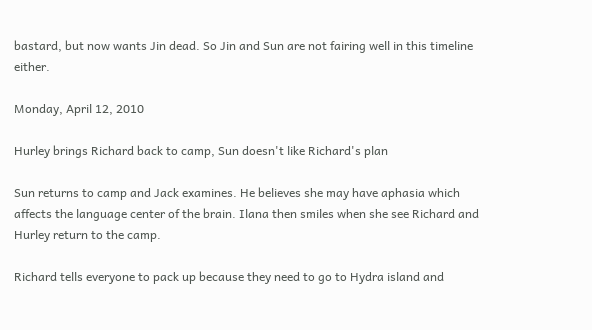bastard, but now wants Jin dead. So Jin and Sun are not fairing well in this timeline either.

Monday, April 12, 2010

Hurley brings Richard back to camp, Sun doesn't like Richard's plan

Sun returns to camp and Jack examines. He believes she may have aphasia which affects the language center of the brain. Ilana then smiles when she see Richard and Hurley return to the camp.

Richard tells everyone to pack up because they need to go to Hydra island and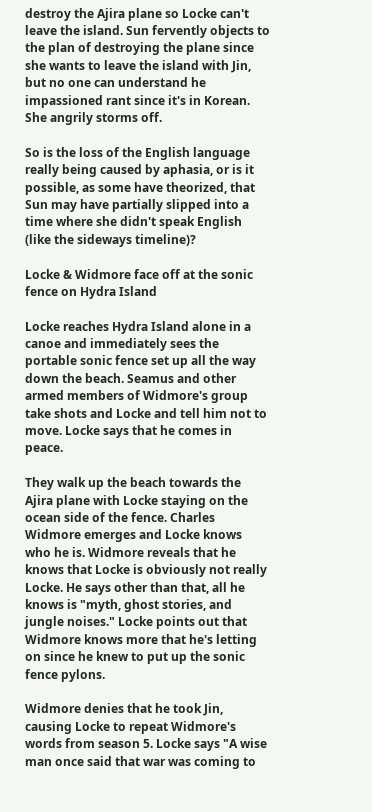destroy the Ajira plane so Locke can't leave the island. Sun fervently objects to the plan of destroying the plane since she wants to leave the island with Jin, but no one can understand he impassioned rant since it's in Korean. She angrily storms off.

So is the loss of the English language really being caused by aphasia, or is it possible, as some have theorized, that Sun may have partially slipped into a time where she didn't speak English (like the sideways timeline)?

Locke & Widmore face off at the sonic fence on Hydra Island

Locke reaches Hydra Island alone in a canoe and immediately sees the portable sonic fence set up all the way down the beach. Seamus and other armed members of Widmore's group take shots and Locke and tell him not to move. Locke says that he comes in peace.

They walk up the beach towards the Ajira plane with Locke staying on the ocean side of the fence. Charles Widmore emerges and Locke knows who he is. Widmore reveals that he knows that Locke is obviously not really Locke. He says other than that, all he knows is "myth, ghost stories, and jungle noises." Locke points out that Widmore knows more that he's letting on since he knew to put up the sonic fence pylons.

Widmore denies that he took Jin, causing Locke to repeat Widmore's words from season 5. Locke says "A wise man once said that war was coming to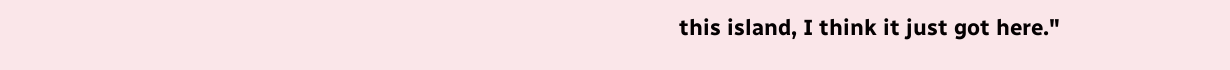this island, I think it just got here."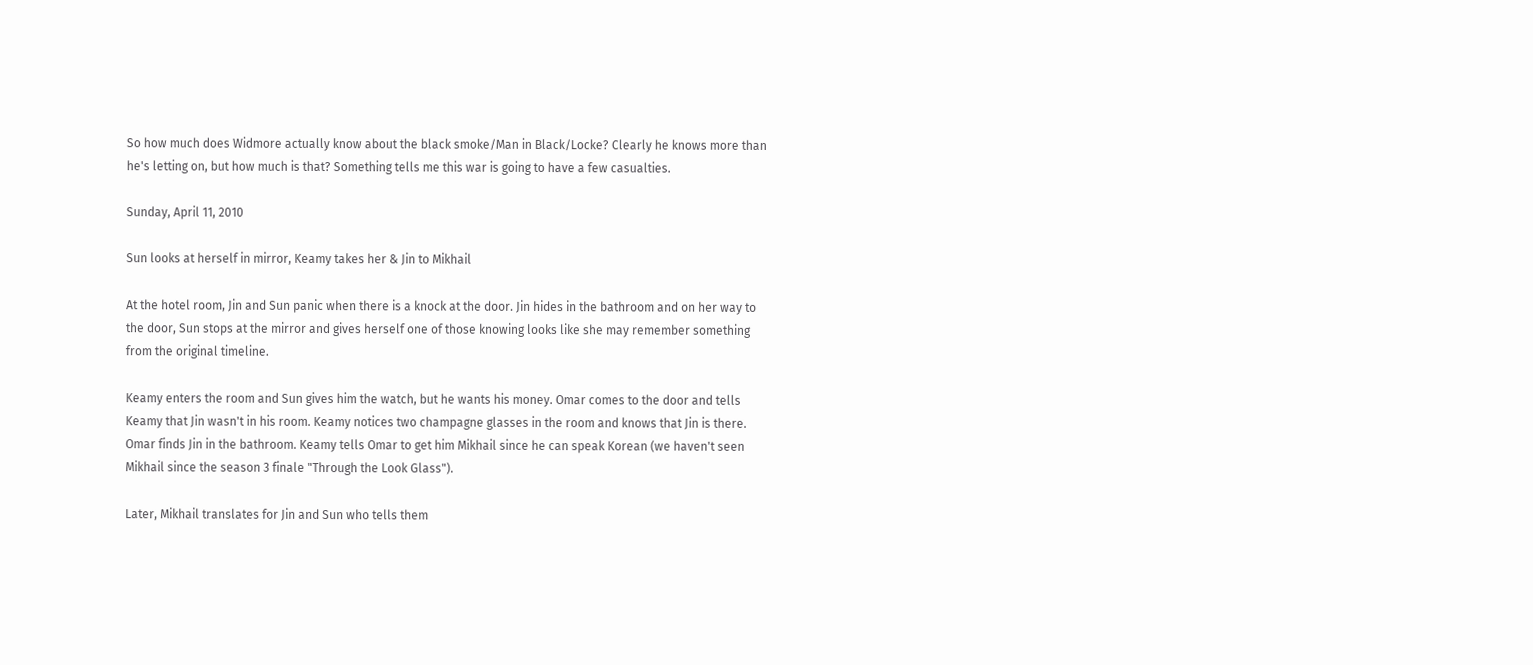So how much does Widmore actually know about the black smoke/Man in Black/Locke? Clearly he knows more than he's letting on, but how much is that? Something tells me this war is going to have a few casualties.

Sunday, April 11, 2010

Sun looks at herself in mirror, Keamy takes her & Jin to Mikhail

At the hotel room, Jin and Sun panic when there is a knock at the door. Jin hides in the bathroom and on her way to the door, Sun stops at the mirror and gives herself one of those knowing looks like she may remember something from the original timeline.

Keamy enters the room and Sun gives him the watch, but he wants his money. Omar comes to the door and tells Keamy that Jin wasn't in his room. Keamy notices two champagne glasses in the room and knows that Jin is there. Omar finds Jin in the bathroom. Keamy tells Omar to get him Mikhail since he can speak Korean (we haven't seen Mikhail since the season 3 finale "Through the Look Glass").

Later, Mikhail translates for Jin and Sun who tells them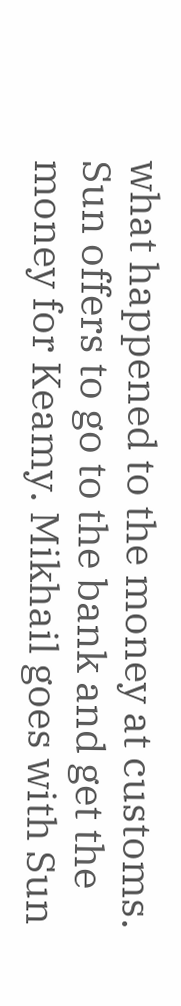what happened to the money at customs. Sun offers to go to the bank and get the money for Keamy. Mikhail goes with Sun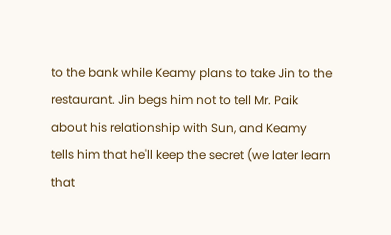to the bank while Keamy plans to take Jin to the restaurant. Jin begs him not to tell Mr. Paik about his relationship with Sun, and Keamy tells him that he'll keep the secret (we later learn that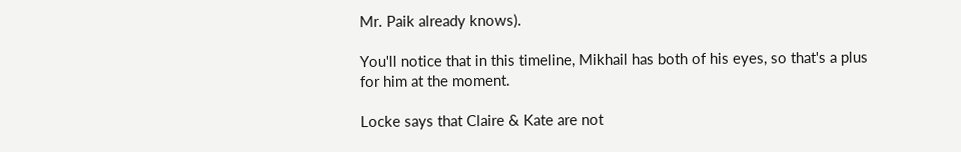Mr. Paik already knows).

You'll notice that in this timeline, Mikhail has both of his eyes, so that's a plus for him at the moment.

Locke says that Claire & Kate are not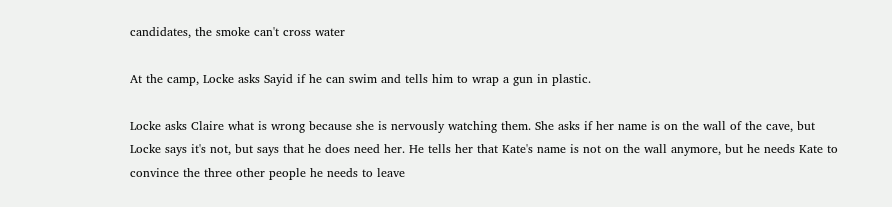candidates, the smoke can't cross water

At the camp, Locke asks Sayid if he can swim and tells him to wrap a gun in plastic.

Locke asks Claire what is wrong because she is nervously watching them. She asks if her name is on the wall of the cave, but Locke says it's not, but says that he does need her. He tells her that Kate's name is not on the wall anymore, but he needs Kate to convince the three other people he needs to leave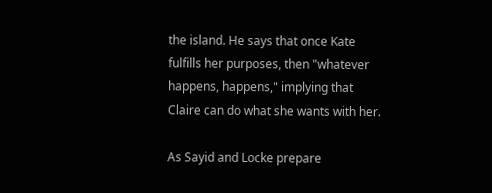the island. He says that once Kate fulfills her purposes, then "whatever happens, happens," implying that Claire can do what she wants with her.

As Sayid and Locke prepare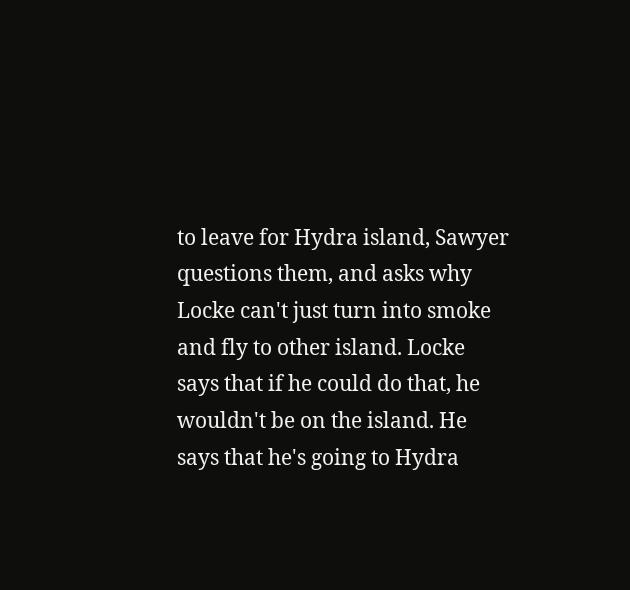to leave for Hydra island, Sawyer questions them, and asks why Locke can't just turn into smoke and fly to other island. Locke says that if he could do that, he wouldn't be on the island. He says that he's going to Hydra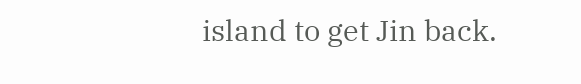island to get Jin back.